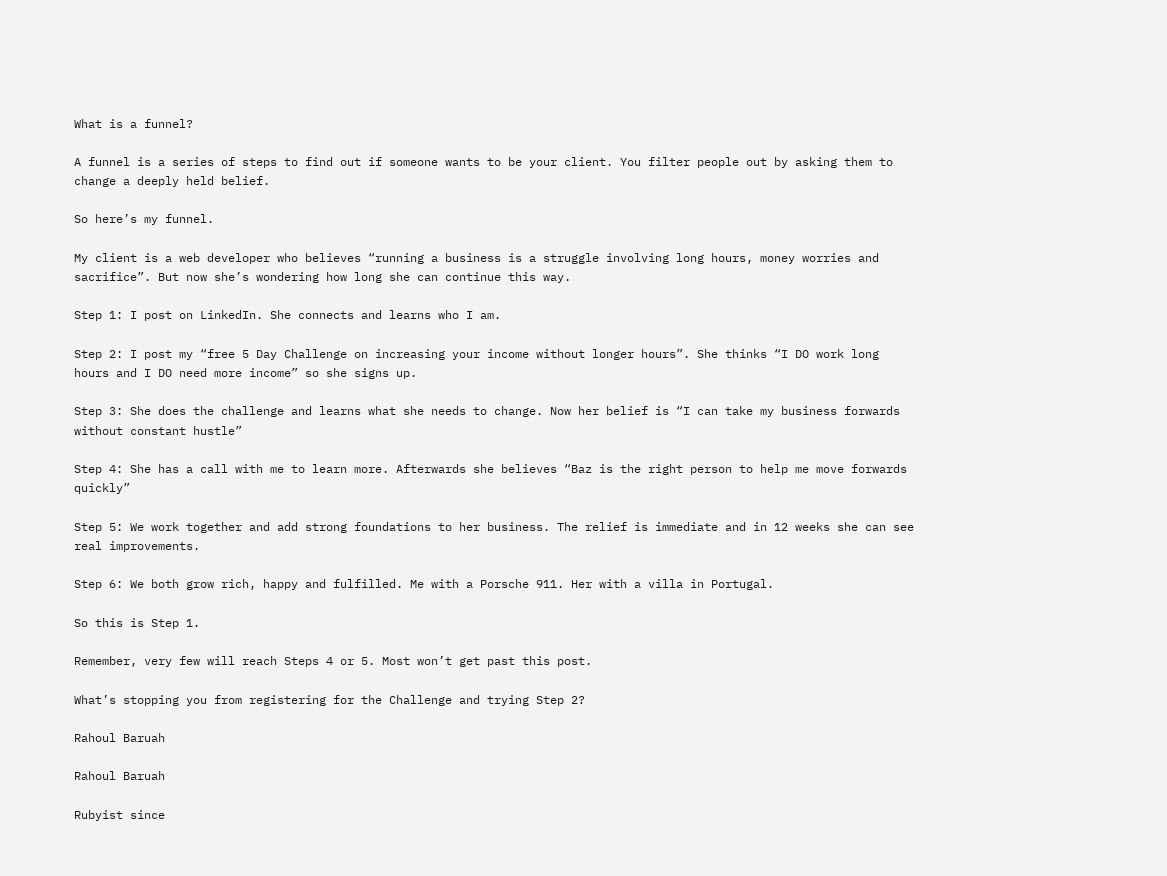What is a funnel?

A funnel is a series of steps to find out if someone wants to be your client. You filter people out by asking them to change a deeply held belief.

So here’s my funnel.

My client is a web developer who believes “running a business is a struggle involving long hours, money worries and sacrifice”. But now she’s wondering how long she can continue this way.

Step 1: I post on LinkedIn. She connects and learns who I am.

Step 2: I post my “free 5 Day Challenge on increasing your income without longer hours”. She thinks “I DO work long hours and I DO need more income” so she signs up.

Step 3: She does the challenge and learns what she needs to change. Now her belief is “I can take my business forwards without constant hustle”

Step 4: She has a call with me to learn more. Afterwards she believes “Baz is the right person to help me move forwards quickly”

Step 5: We work together and add strong foundations to her business. The relief is immediate and in 12 weeks she can see real improvements.

Step 6: We both grow rich, happy and fulfilled. Me with a Porsche 911. Her with a villa in Portugal.

So this is Step 1.

Remember, very few will reach Steps 4 or 5. Most won’t get past this post.

What’s stopping you from registering for the Challenge and trying Step 2?

Rahoul Baruah

Rahoul Baruah

Rubyist since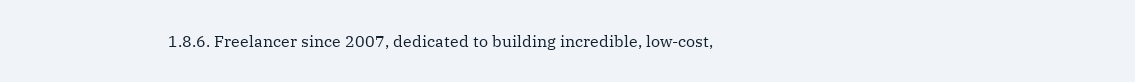1.8.6. Freelancer since 2007, dedicated to building incredible, low-cost,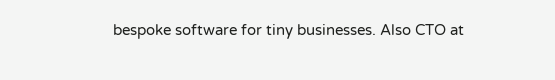bespoke software for tiny businesses. Also CTO at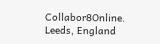Collabor8Online.
Leeds, England